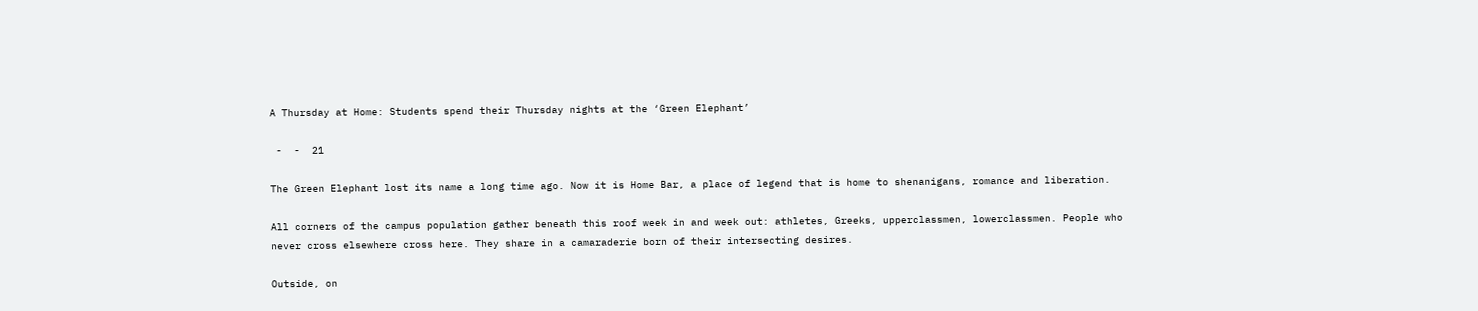A Thursday at Home: Students spend their Thursday nights at the ‘Green Elephant’

 -  -  21

The Green Elephant lost its name a long time ago. Now it is Home Bar, a place of legend that is home to shenanigans, romance and liberation.

All corners of the campus population gather beneath this roof week in and week out: athletes, Greeks, upperclassmen, lowerclassmen. People who never cross elsewhere cross here. They share in a camaraderie born of their intersecting desires.

Outside, on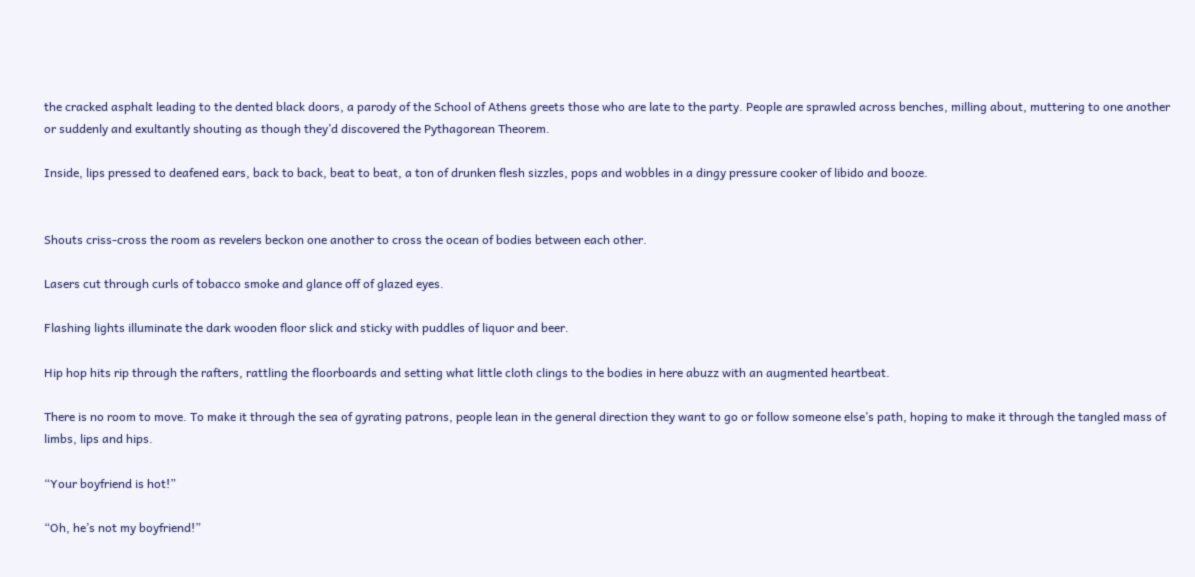the cracked asphalt leading to the dented black doors, a parody of the School of Athens greets those who are late to the party. People are sprawled across benches, milling about, muttering to one another or suddenly and exultantly shouting as though they’d discovered the Pythagorean Theorem.

Inside, lips pressed to deafened ears, back to back, beat to beat, a ton of drunken flesh sizzles, pops and wobbles in a dingy pressure cooker of libido and booze.


Shouts criss-cross the room as revelers beckon one another to cross the ocean of bodies between each other.

Lasers cut through curls of tobacco smoke and glance off of glazed eyes.

Flashing lights illuminate the dark wooden floor slick and sticky with puddles of liquor and beer.

Hip hop hits rip through the rafters, rattling the floorboards and setting what little cloth clings to the bodies in here abuzz with an augmented heartbeat.

There is no room to move. To make it through the sea of gyrating patrons, people lean in the general direction they want to go or follow someone else’s path, hoping to make it through the tangled mass of limbs, lips and hips.

“Your boyfriend is hot!”

“Oh, he’s not my boyfriend!”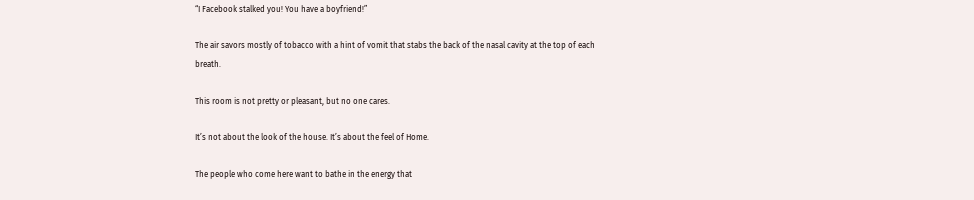“I Facebook stalked you! You have a boyfriend!”

The air savors mostly of tobacco with a hint of vomit that stabs the back of the nasal cavity at the top of each breath.

This room is not pretty or pleasant, but no one cares.

It’s not about the look of the house. It’s about the feel of Home.

The people who come here want to bathe in the energy that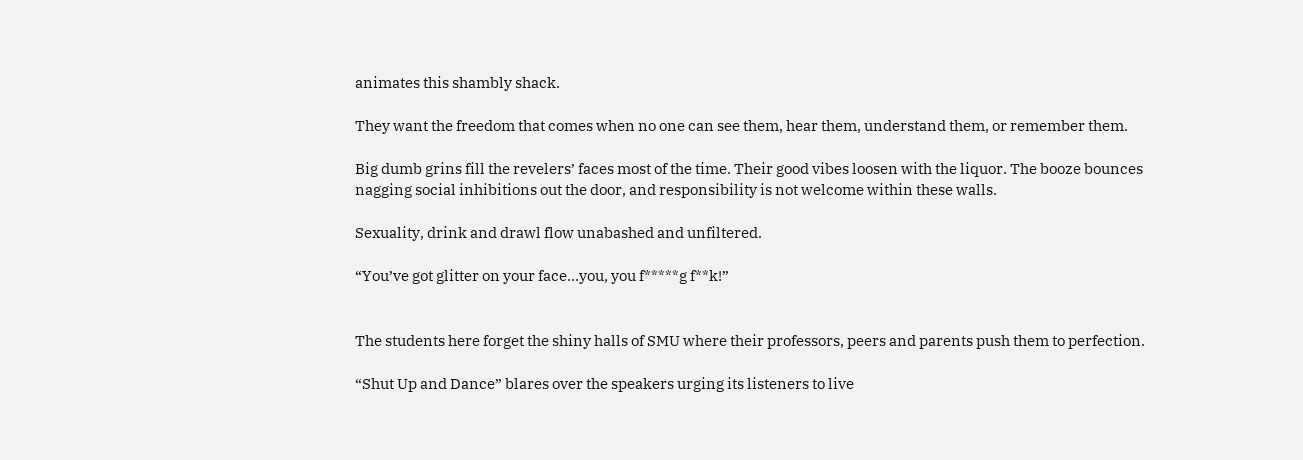animates this shambly shack.

They want the freedom that comes when no one can see them, hear them, understand them, or remember them.

Big dumb grins fill the revelers’ faces most of the time. Their good vibes loosen with the liquor. The booze bounces nagging social inhibitions out the door, and responsibility is not welcome within these walls.

Sexuality, drink and drawl flow unabashed and unfiltered.

“You’ve got glitter on your face…you, you f*****g f**k!”


The students here forget the shiny halls of SMU where their professors, peers and parents push them to perfection.

“Shut Up and Dance” blares over the speakers urging its listeners to live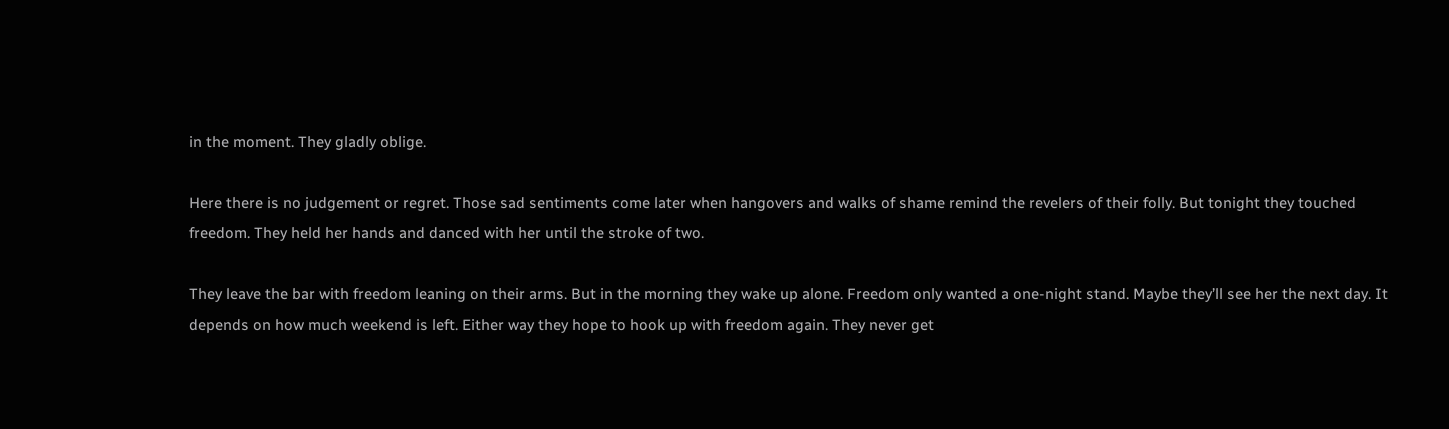in the moment. They gladly oblige.

Here there is no judgement or regret. Those sad sentiments come later when hangovers and walks of shame remind the revelers of their folly. But tonight they touched freedom. They held her hands and danced with her until the stroke of two.

They leave the bar with freedom leaning on their arms. But in the morning they wake up alone. Freedom only wanted a one-night stand. Maybe they’ll see her the next day. It depends on how much weekend is left. Either way they hope to hook up with freedom again. They never get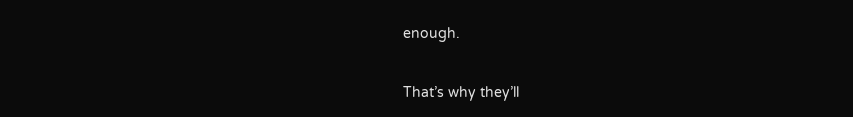enough.

That’s why they’ll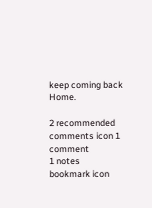keep coming back Home.

2 recommended
comments icon 1 comment
1 notes
bookmark icon